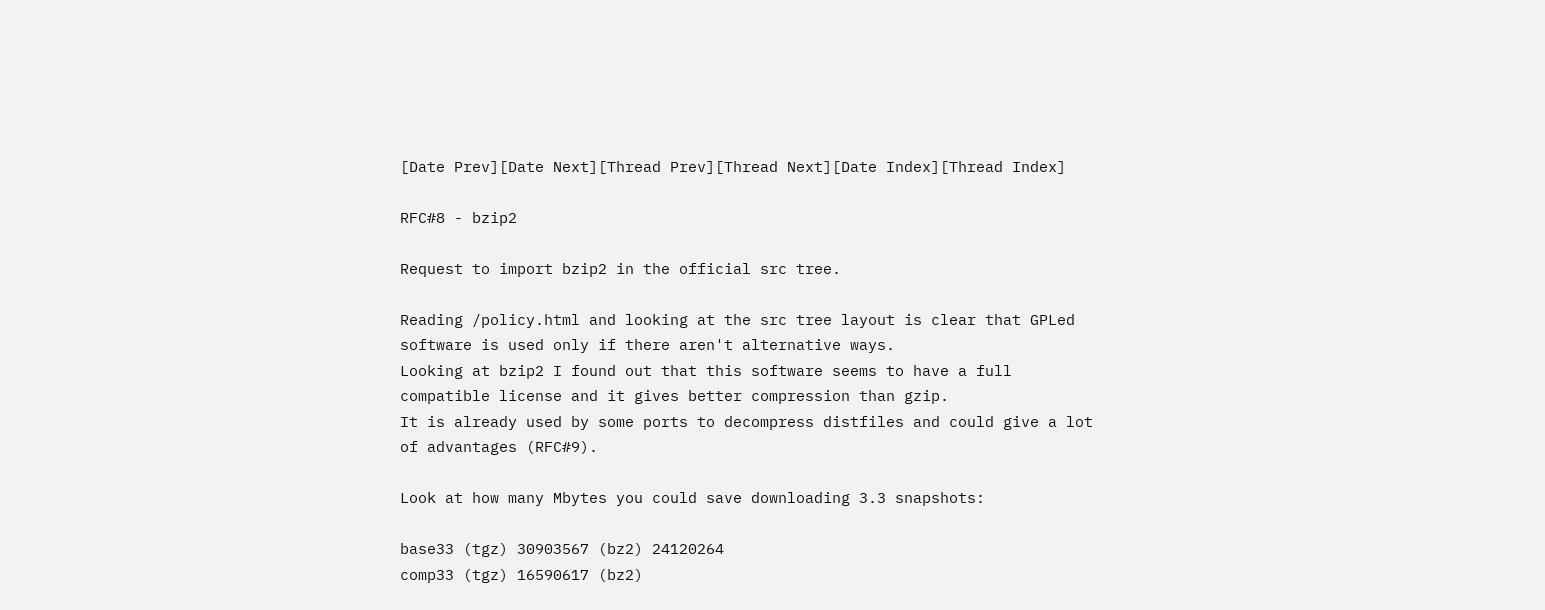[Date Prev][Date Next][Thread Prev][Thread Next][Date Index][Thread Index]

RFC#8 - bzip2

Request to import bzip2 in the official src tree.

Reading /policy.html and looking at the src tree layout is clear that GPLed
software is used only if there aren't alternative ways.
Looking at bzip2 I found out that this software seems to have a full
compatible license and it gives better compression than gzip.
It is already used by some ports to decompress distfiles and could give a lot
of advantages (RFC#9).

Look at how many Mbytes you could save downloading 3.3 snapshots:

base33 (tgz) 30903567 (bz2) 24120264
comp33 (tgz) 16590617 (bz2)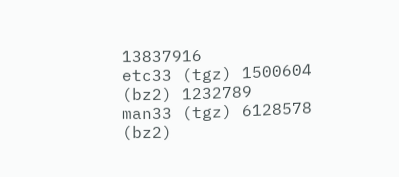13837916
etc33 (tgz) 1500604 (bz2) 1232789
man33 (tgz) 6128578 (bz2)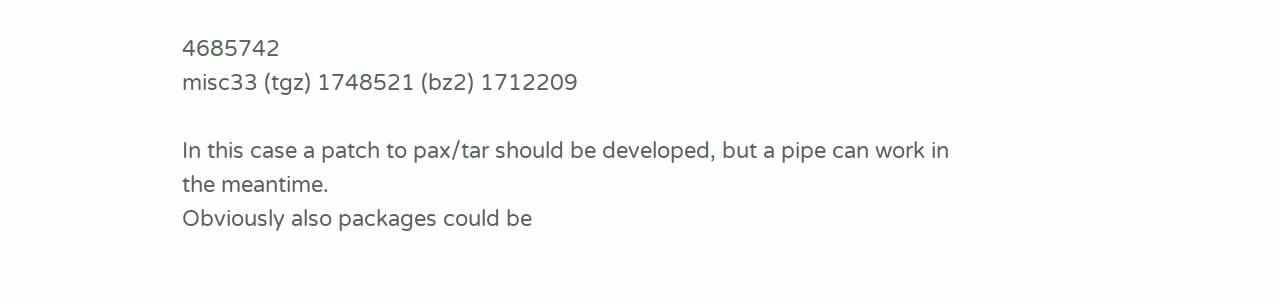4685742
misc33 (tgz) 1748521 (bz2) 1712209

In this case a patch to pax/tar should be developed, but a pipe can work in
the meantime.
Obviously also packages could be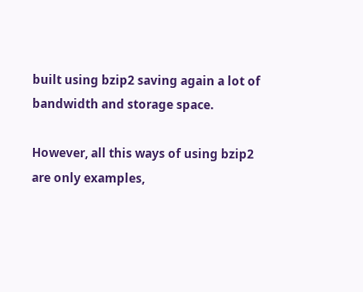built using bzip2 saving again a lot of
bandwidth and storage space.

However, all this ways of using bzip2 are only examples,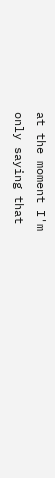at the moment I'm
only saying that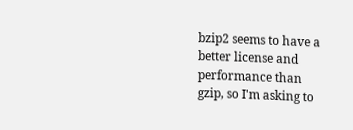bzip2 seems to have a better license and performance than
gzip, so I'm asking to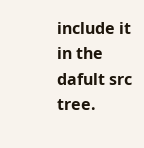include it in the dafult src tree.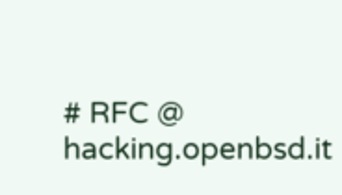# RFC @ hacking.openbsd.it